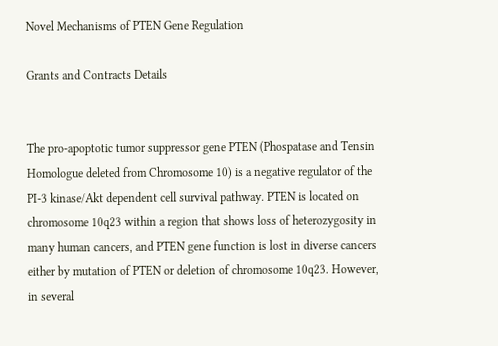Novel Mechanisms of PTEN Gene Regulation

Grants and Contracts Details


The pro-apoptotic tumor suppressor gene PTEN (Phospatase and Tensin Homologue deleted from Chromosome 10) is a negative regulator of the PI-3 kinase/Akt dependent cell survival pathway. PTEN is located on chromosome 10q23 within a region that shows loss of heterozygosity in many human cancers, and PTEN gene function is lost in diverse cancers either by mutation of PTEN or deletion of chromosome 10q23. However, in several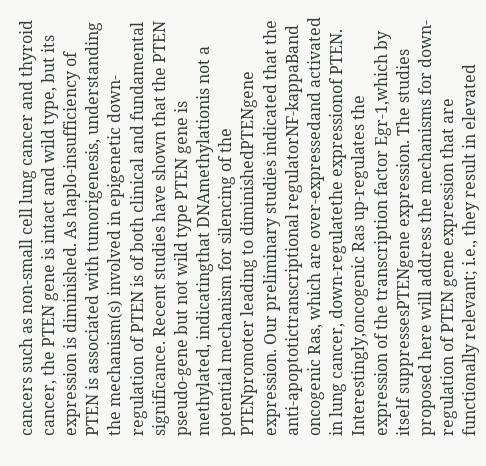cancers such as non-small cell lung cancer and thyroid cancer, the PTEN gene is intact and wild type, but its expression is diminished. As haplo-insufficiency of PTEN is associated with tumorigenesis, understanding the mechanism(s) involved in epigenetic down-regulation of PTEN is of both clinical and fundamental significance. Recent studies have shown that the PTEN pseudo-gene but not wild type PTEN gene is methylated, indicatingthat DNAmethylationis not a potential mechanism for silencing of the PTENpromoter leading to diminishedPTENgene expression. Our preliminary studies indicated that the anti-apoptotictranscriptional regulatorNF-kappaBand oncogenic Ras, which are over-expressedand activated in lung cancer, down-regulatethe expressionof PTEN. Interestingly,oncogenic Ras up-regulates the expression of the transcription factor Egr-1,which by itself suppressesPTENgene expression. The studies proposed here will address the mechanisms for down-regulation of PTEN gene expression that are functionally relevant; i.e., they result in elevated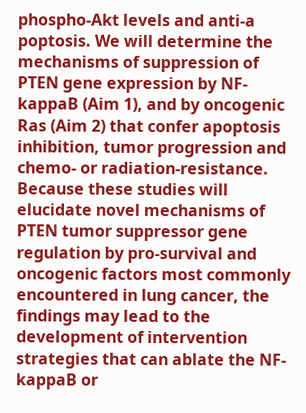phospho-Akt levels and anti-a poptosis. We will determine the mechanisms of suppression of PTEN gene expression by NF-kappaB (Aim 1), and by oncogenic Ras (Aim 2) that confer apoptosis inhibition, tumor progression and chemo- or radiation-resistance. Because these studies will elucidate novel mechanisms of PTEN tumor suppressor gene regulation by pro-survival and oncogenic factors most commonly encountered in lung cancer, the findings may lead to the development of intervention strategies that can ablate the NF-kappaB or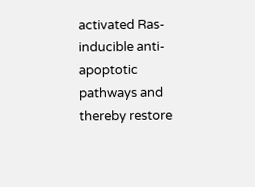activated Ras-inducible anti-apoptotic pathways and thereby restore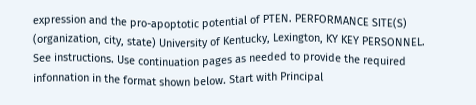expression and the pro-apoptotic potential of PTEN. PERFORMANCE SITE(S) (organization, city, state) University of Kentucky, Lexington, KY KEY PERSONNEL. See instructions. Use continuation pages as needed to provide the required infonnation in the format shown below. Start with Principal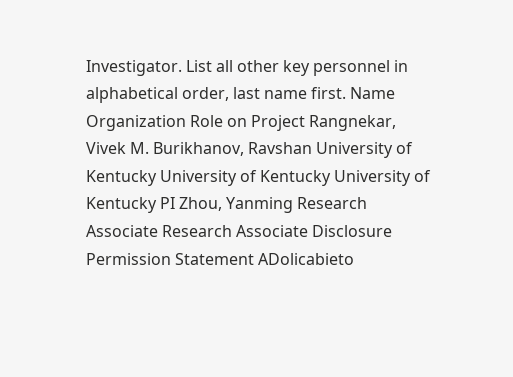Investigator. List all other key personnel in alphabetical order, last name first. Name Organization Role on Project Rangnekar, Vivek M. Burikhanov, Ravshan University of Kentucky University of Kentucky University of Kentucky PI Zhou, Yanming Research Associate Research Associate Disclosure Permission Statement ADolicabieto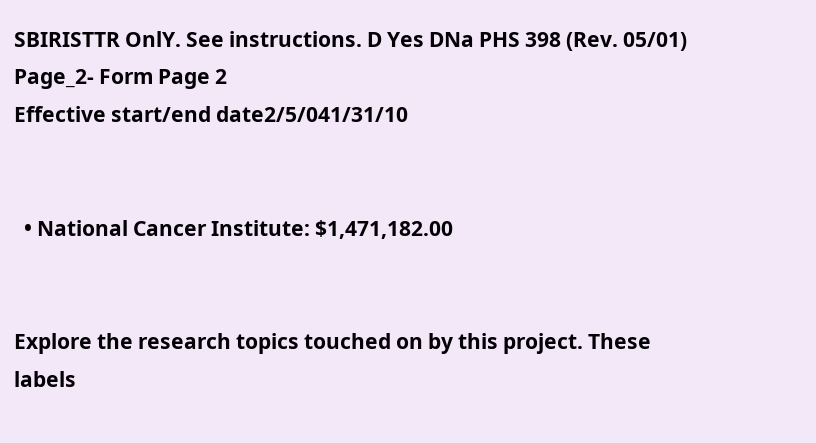SBIRISTTR OnlY. See instructions. D Yes DNa PHS 398 (Rev. 05/01) Page_2- Form Page 2
Effective start/end date2/5/041/31/10


  • National Cancer Institute: $1,471,182.00


Explore the research topics touched on by this project. These labels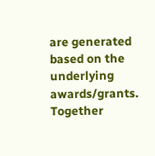are generated based on the underlying awards/grants. Together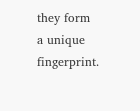they form a unique fingerprint.